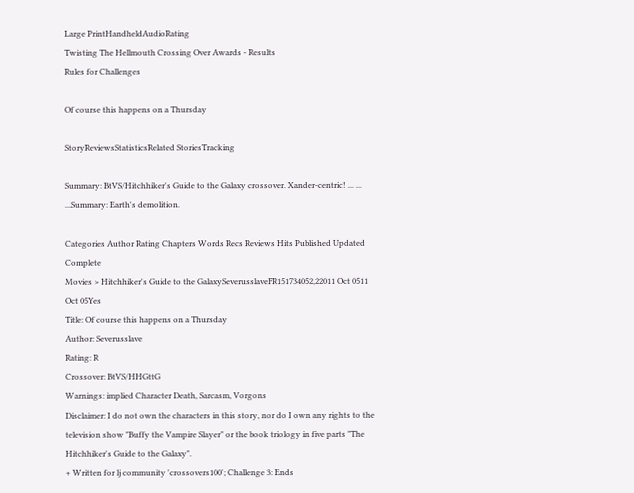Large PrintHandheldAudioRating
Twisting The Hellmouth Crossing Over Awards - Results
Rules for Challenges

Of course this happens on a Thursday

StoryReviewsStatisticsRelated StoriesTracking

Summary: BtVS/Hitchhiker's Guide to the Galaxy crossover. Xander-centric! ... ... ...Summary: Earth's demolition.

Categories Author Rating Chapters Words Recs Reviews Hits Published Updated Complete
Movies > Hitchhiker's Guide to the GalaxySeverusslaveFR151734052,22011 Oct 0511 Oct 05Yes
Title: Of course this happens on a Thursday
Author: Severusslave
Rating: R
Crossover: BtVS/HHGttG
Warnings: implied Character Death, Sarcasm, Vorgons
Disclaimer: I do not own the characters in this story, nor do I own any rights to the television show "Buffy the Vampire Slayer" or the book triology in five parts "The Hitchhiker's Guide to the Galaxy".
+ Written for lj community 'crossovers100'; Challenge 3: Ends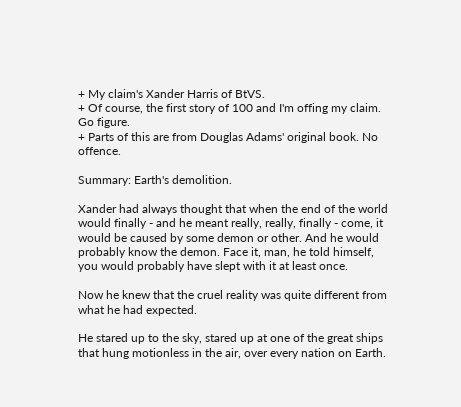+ My claim's Xander Harris of BtVS.
+ Of course, the first story of 100 and I'm offing my claim. Go figure.
+ Parts of this are from Douglas Adams' original book. No offence.

Summary: Earth's demolition.

Xander had always thought that when the end of the world would finally - and he meant really, really, finally - come, it would be caused by some demon or other. And he would probably know the demon. Face it, man, he told himself, you would probably have slept with it at least once.

Now he knew that the cruel reality was quite different from what he had expected.

He stared up to the sky, stared up at one of the great ships that hung motionless in the air, over every nation on Earth.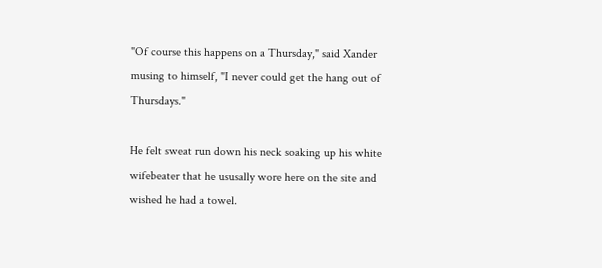"Of course this happens on a Thursday," said Xander musing to himself, "I never could get the hang out of Thursdays."

He felt sweat run down his neck soaking up his white wifebeater that he ususally wore here on the site and wished he had a towel.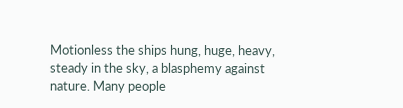Motionless the ships hung, huge, heavy, steady in the sky, a blasphemy against nature. Many people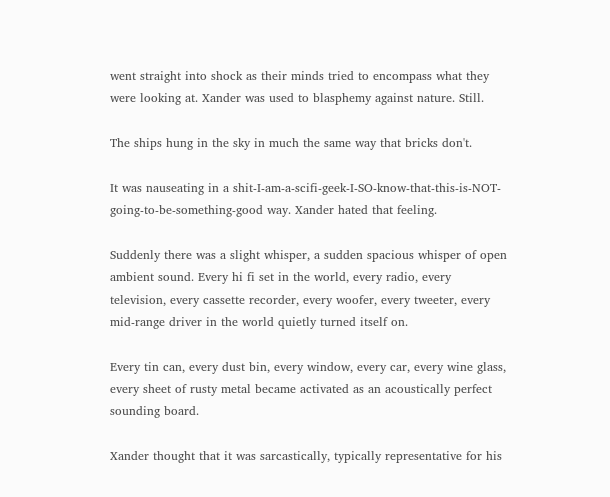went straight into shock as their minds tried to encompass what they were looking at. Xander was used to blasphemy against nature. Still.

The ships hung in the sky in much the same way that bricks don't.

It was nauseating in a shit-I-am-a-scifi-geek-I-SO-know-that-this-is-NOT-going-to-be-something-good way. Xander hated that feeling.

Suddenly there was a slight whisper, a sudden spacious whisper of open ambient sound. Every hi fi set in the world, every radio, every television, every cassette recorder, every woofer, every tweeter, every mid-range driver in the world quietly turned itself on.

Every tin can, every dust bin, every window, every car, every wine glass, every sheet of rusty metal became activated as an acoustically perfect sounding board.

Xander thought that it was sarcastically, typically representative for his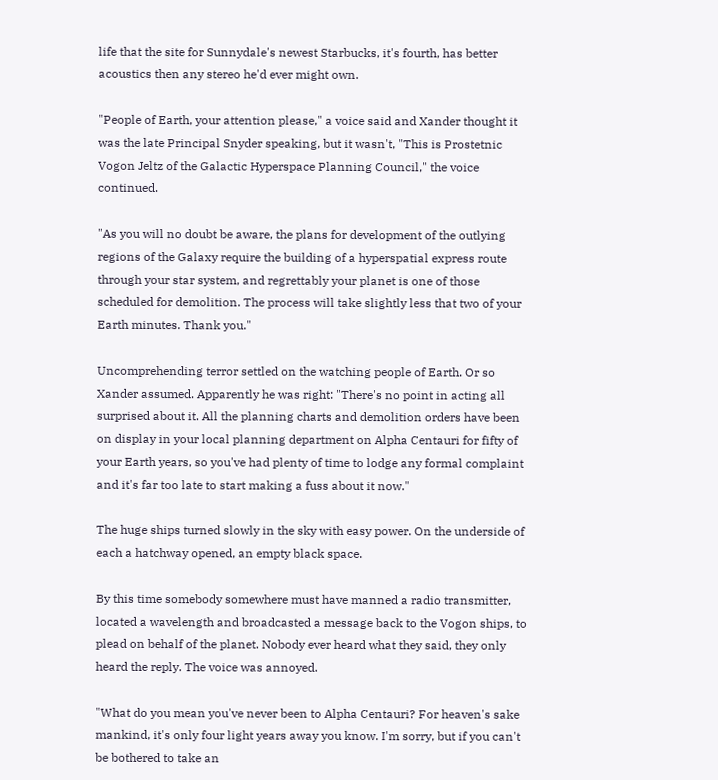life that the site for Sunnydale's newest Starbucks, it's fourth, has better acoustics then any stereo he'd ever might own.

"People of Earth, your attention please," a voice said and Xander thought it was the late Principal Snyder speaking, but it wasn't, "This is Prostetnic Vogon Jeltz of the Galactic Hyperspace Planning Council," the voice continued.

"As you will no doubt be aware, the plans for development of the outlying regions of the Galaxy require the building of a hyperspatial express route through your star system, and regrettably your planet is one of those scheduled for demolition. The process will take slightly less that two of your Earth minutes. Thank you."

Uncomprehending terror settled on the watching people of Earth. Or so Xander assumed. Apparently he was right: "There's no point in acting all surprised about it. All the planning charts and demolition orders have been on display in your local planning department on Alpha Centauri for fifty of your Earth years, so you've had plenty of time to lodge any formal complaint and it's far too late to start making a fuss about it now."

The huge ships turned slowly in the sky with easy power. On the underside of each a hatchway opened, an empty black space.

By this time somebody somewhere must have manned a radio transmitter, located a wavelength and broadcasted a message back to the Vogon ships, to plead on behalf of the planet. Nobody ever heard what they said, they only heard the reply. The voice was annoyed.

"What do you mean you've never been to Alpha Centauri? For heaven's sake mankind, it's only four light years away you know. I'm sorry, but if you can't be bothered to take an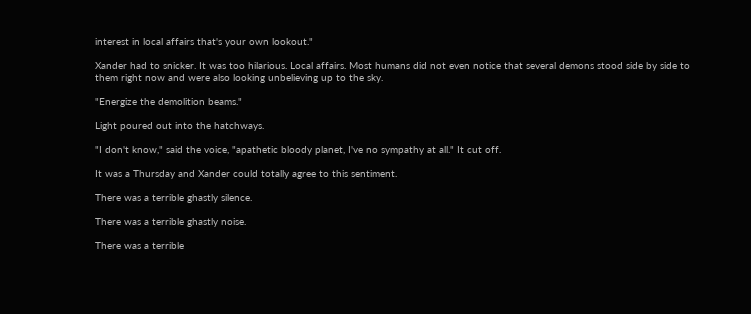interest in local affairs that's your own lookout."

Xander had to snicker. It was too hilarious. Local affairs. Most humans did not even notice that several demons stood side by side to them right now and were also looking unbelieving up to the sky.

"Energize the demolition beams."

Light poured out into the hatchways.

"I don't know," said the voice, "apathetic bloody planet, I've no sympathy at all." It cut off.

It was a Thursday and Xander could totally agree to this sentiment.

There was a terrible ghastly silence.

There was a terrible ghastly noise.

There was a terrible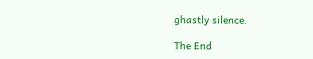ghastly silence.

The End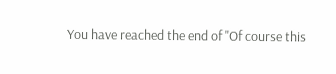You have reached the end of "Of course this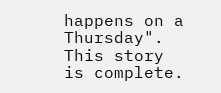happens on a Thursday". This story is complete.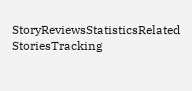StoryReviewsStatisticsRelated StoriesTracking